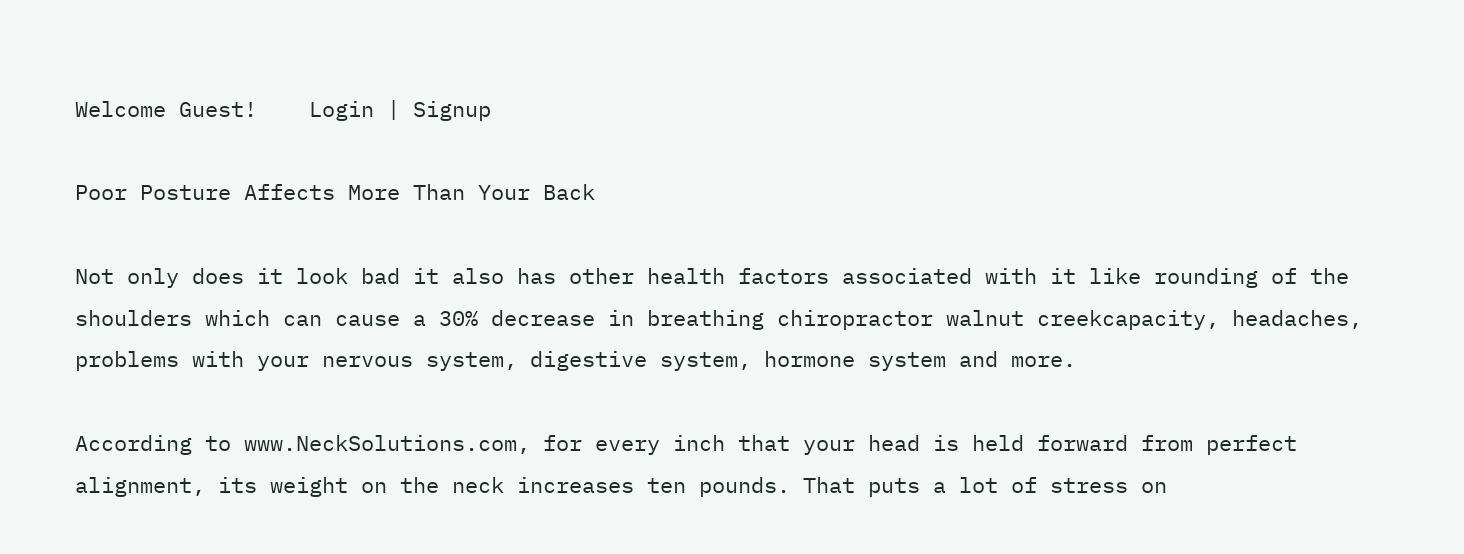Welcome Guest!    Login | Signup

Poor Posture Affects More Than Your Back

Not only does it look bad it also has other health factors associated with it like rounding of the shoulders which can cause a 30% decrease in breathing chiropractor walnut creekcapacity, headaches, problems with your nervous system, digestive system, hormone system and more.

According to www.NeckSolutions.com, for every inch that your head is held forward from perfect alignment, its weight on the neck increases ten pounds. That puts a lot of stress on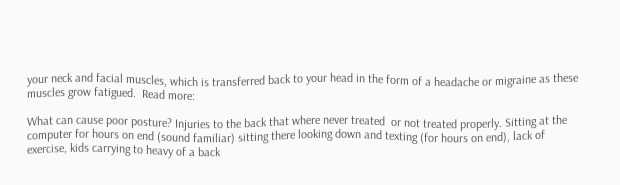your neck and facial muscles, which is transferred back to your head in the form of a headache or migraine as these muscles grow fatigued.  Read more:

What can cause poor posture? Injuries to the back that where never treated  or not treated properly. Sitting at the computer for hours on end (sound familiar) sitting there looking down and texting (for hours on end), lack of exercise, kids carrying to heavy of a back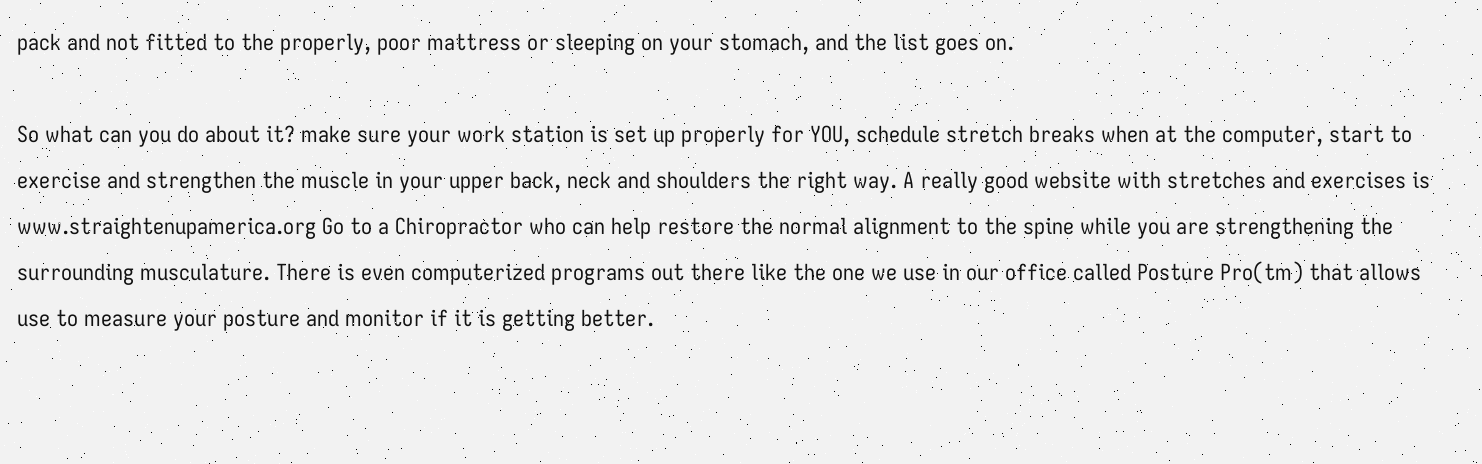pack and not fitted to the properly, poor mattress or sleeping on your stomach, and the list goes on.

So what can you do about it? make sure your work station is set up properly for YOU, schedule stretch breaks when at the computer, start to exercise and strengthen the muscle in your upper back, neck and shoulders the right way. A really good website with stretches and exercises is www.straightenupamerica.org Go to a Chiropractor who can help restore the normal alignment to the spine while you are strengthening the surrounding musculature. There is even computerized programs out there like the one we use in our office called Posture Pro(tm) that allows use to measure your posture and monitor if it is getting better.